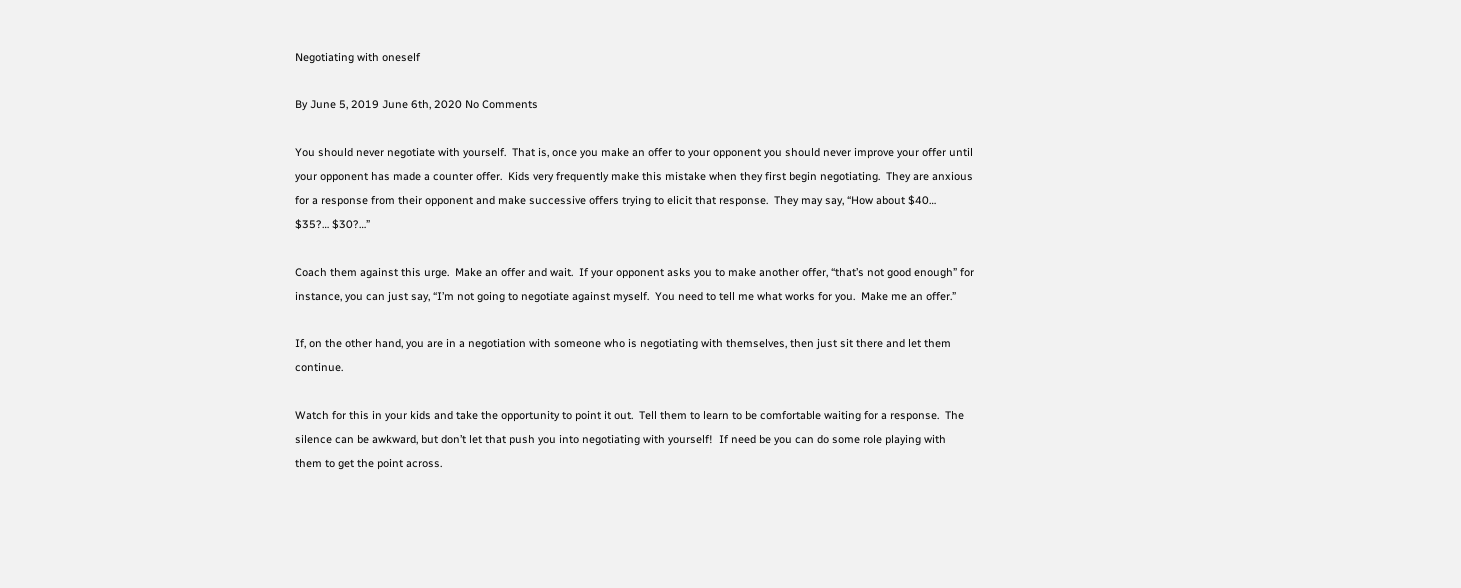Negotiating with oneself

By June 5, 2019 June 6th, 2020 No Comments

You should never negotiate with yourself.  That is, once you make an offer to your opponent you should never improve your offer until your opponent has made a counter offer.  Kids very frequently make this mistake when they first begin negotiating.  They are anxious for a response from their opponent and make successive offers trying to elicit that response.  They may say, “How about $40…  $35?… $30?…”

Coach them against this urge.  Make an offer and wait.  If your opponent asks you to make another offer, “that’s not good enough” for instance, you can just say, “I’m not going to negotiate against myself.  You need to tell me what works for you.  Make me an offer.”

If, on the other hand, you are in a negotiation with someone who is negotiating with themselves, then just sit there and let them continue.

Watch for this in your kids and take the opportunity to point it out.  Tell them to learn to be comfortable waiting for a response.  The silence can be awkward, but don’t let that push you into negotiating with yourself!  If need be you can do some role playing with them to get the point across.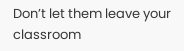Don’t let them leave your classroom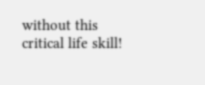without this critical life skill!